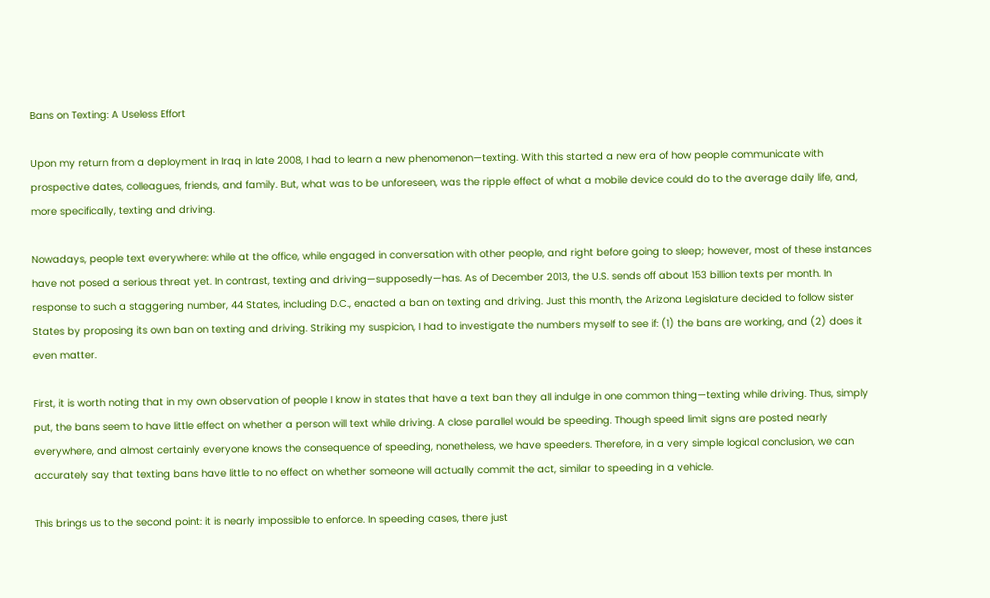Bans on Texting: A Useless Effort

Upon my return from a deployment in Iraq in late 2008, I had to learn a new phenomenon—texting. With this started a new era of how people communicate with prospective dates, colleagues, friends, and family. But, what was to be unforeseen, was the ripple effect of what a mobile device could do to the average daily life, and, more specifically, texting and driving.

Nowadays, people text everywhere: while at the office, while engaged in conversation with other people, and right before going to sleep; however, most of these instances have not posed a serious threat yet. In contrast, texting and driving—supposedly—has. As of December 2013, the U.S. sends off about 153 billion texts per month. In response to such a staggering number, 44 States, including D.C., enacted a ban on texting and driving. Just this month, the Arizona Legislature decided to follow sister States by proposing its own ban on texting and driving. Striking my suspicion, I had to investigate the numbers myself to see if: (1) the bans are working, and (2) does it even matter.

First, it is worth noting that in my own observation of people I know in states that have a text ban they all indulge in one common thing—texting while driving. Thus, simply put, the bans seem to have little effect on whether a person will text while driving. A close parallel would be speeding. Though speed limit signs are posted nearly everywhere, and almost certainly everyone knows the consequence of speeding, nonetheless, we have speeders. Therefore, in a very simple logical conclusion, we can accurately say that texting bans have little to no effect on whether someone will actually commit the act, similar to speeding in a vehicle.

This brings us to the second point: it is nearly impossible to enforce. In speeding cases, there just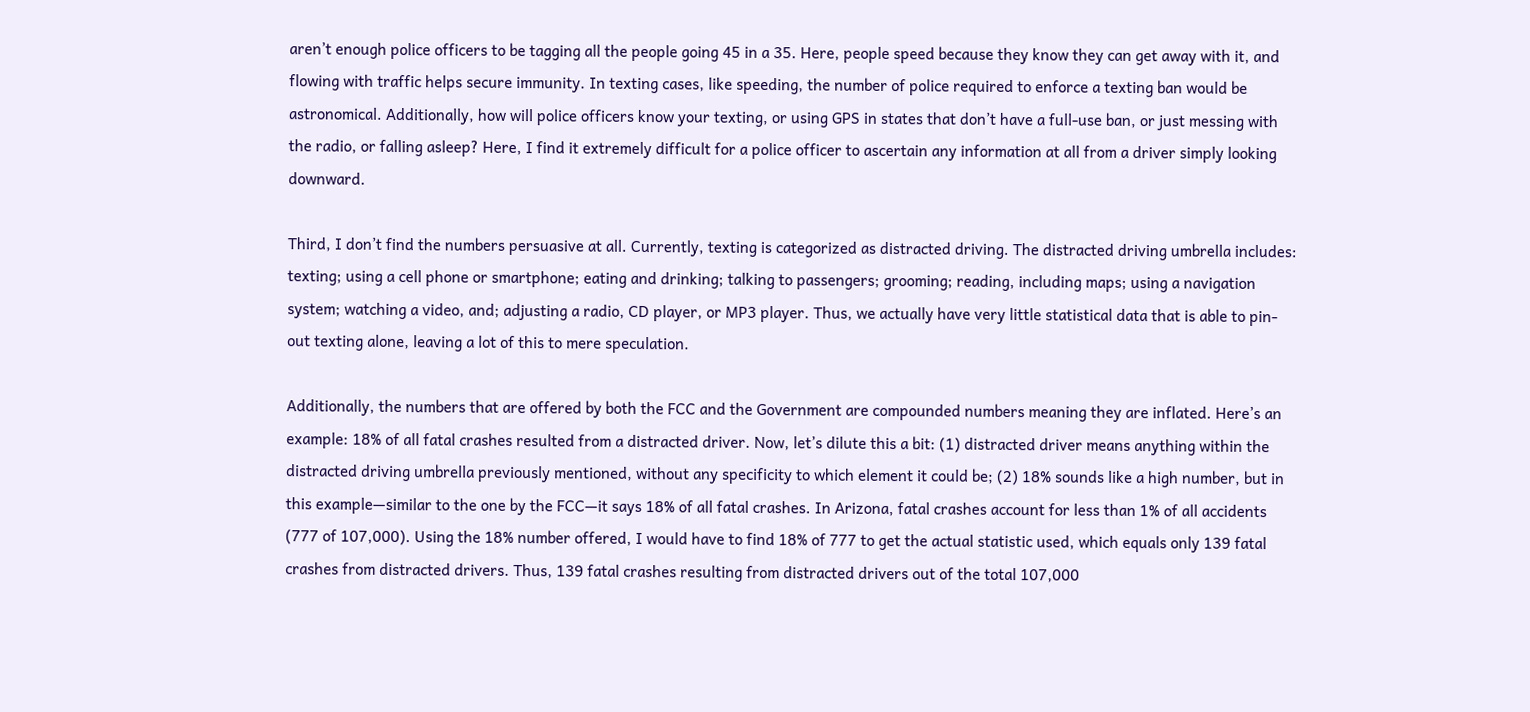aren’t enough police officers to be tagging all the people going 45 in a 35. Here, people speed because they know they can get away with it, and flowing with traffic helps secure immunity. In texting cases, like speeding, the number of police required to enforce a texting ban would be astronomical. Additionally, how will police officers know your texting, or using GPS in states that don’t have a full-use ban, or just messing with the radio, or falling asleep? Here, I find it extremely difficult for a police officer to ascertain any information at all from a driver simply looking downward.

Third, I don’t find the numbers persuasive at all. Currently, texting is categorized as distracted driving. The distracted driving umbrella includes: texting; using a cell phone or smartphone; eating and drinking; talking to passengers; grooming; reading, including maps; using a navigation system; watching a video, and; adjusting a radio, CD player, or MP3 player. Thus, we actually have very little statistical data that is able to pin-out texting alone, leaving a lot of this to mere speculation.

Additionally, the numbers that are offered by both the FCC and the Government are compounded numbers meaning they are inflated. Here’s an example: 18% of all fatal crashes resulted from a distracted driver. Now, let’s dilute this a bit: (1) distracted driver means anything within the distracted driving umbrella previously mentioned, without any specificity to which element it could be; (2) 18% sounds like a high number, but in this example—similar to the one by the FCC—it says 18% of all fatal crashes. In Arizona, fatal crashes account for less than 1% of all accidents (777 of 107,000). Using the 18% number offered, I would have to find 18% of 777 to get the actual statistic used, which equals only 139 fatal crashes from distracted drivers. Thus, 139 fatal crashes resulting from distracted drivers out of the total 107,000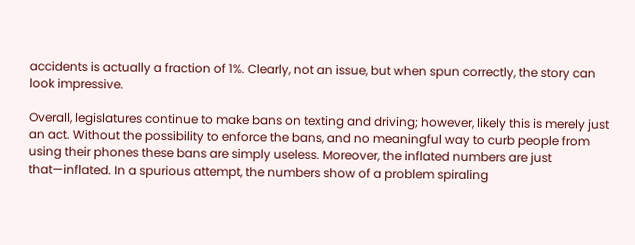accidents is actually a fraction of 1%. Clearly, not an issue, but when spun correctly, the story can look impressive.

Overall, legislatures continue to make bans on texting and driving; however, likely this is merely just an act. Without the possibility to enforce the bans, and no meaningful way to curb people from using their phones these bans are simply useless. Moreover, the inflated numbers are just that—inflated. In a spurious attempt, the numbers show of a problem spiraling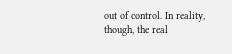out of control. In reality, though, the real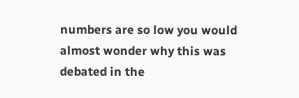numbers are so low you would almost wonder why this was debated in the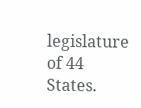legislature of 44 States.